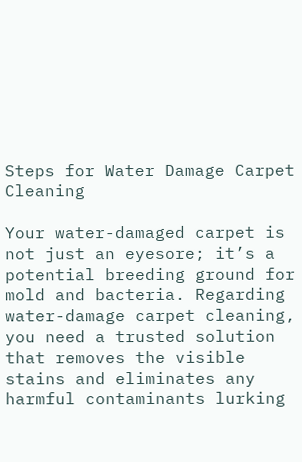Steps for Water Damage Carpet Cleaning

Your water-damaged carpet is not just an eyesore; it’s a potential breeding ground for mold and bacteria. Regarding water-damage carpet cleaning, you need a trusted solution that removes the visible stains and eliminates any harmful contaminants lurking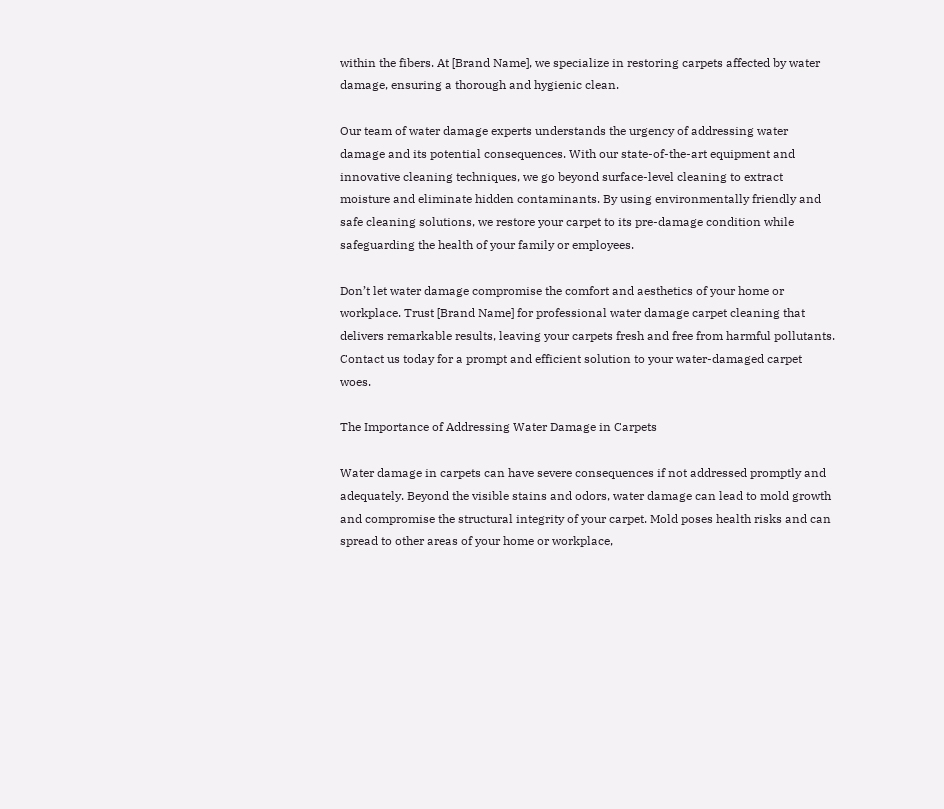within the fibers. At [Brand Name], we specialize in restoring carpets affected by water damage, ensuring a thorough and hygienic clean.

Our team of water damage experts understands the urgency of addressing water damage and its potential consequences. With our state-of-the-art equipment and innovative cleaning techniques, we go beyond surface-level cleaning to extract moisture and eliminate hidden contaminants. By using environmentally friendly and safe cleaning solutions, we restore your carpet to its pre-damage condition while safeguarding the health of your family or employees.

Don’t let water damage compromise the comfort and aesthetics of your home or workplace. Trust [Brand Name] for professional water damage carpet cleaning that delivers remarkable results, leaving your carpets fresh and free from harmful pollutants. Contact us today for a prompt and efficient solution to your water-damaged carpet woes.

The Importance of Addressing Water Damage in Carpets

Water damage in carpets can have severe consequences if not addressed promptly and adequately. Beyond the visible stains and odors, water damage can lead to mold growth and compromise the structural integrity of your carpet. Mold poses health risks and can spread to other areas of your home or workplace,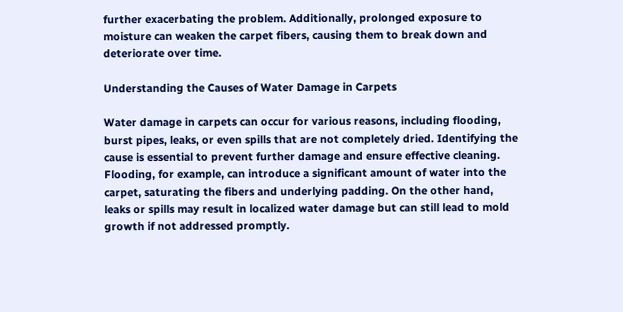further exacerbating the problem. Additionally, prolonged exposure to moisture can weaken the carpet fibers, causing them to break down and deteriorate over time.

Understanding the Causes of Water Damage in Carpets

Water damage in carpets can occur for various reasons, including flooding, burst pipes, leaks, or even spills that are not completely dried. Identifying the cause is essential to prevent further damage and ensure effective cleaning. Flooding, for example, can introduce a significant amount of water into the carpet, saturating the fibers and underlying padding. On the other hand, leaks or spills may result in localized water damage but can still lead to mold growth if not addressed promptly.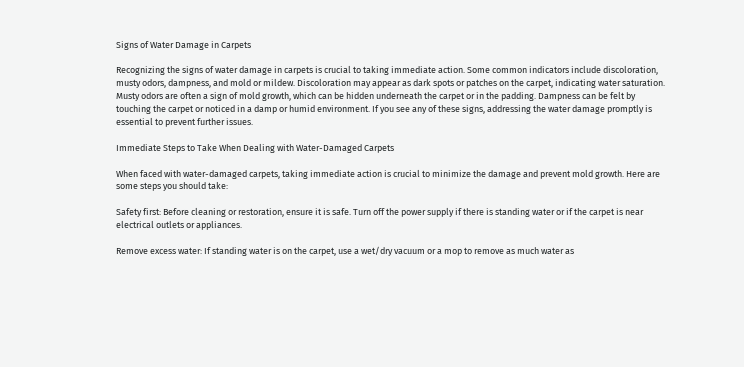Signs of Water Damage in Carpets

Recognizing the signs of water damage in carpets is crucial to taking immediate action. Some common indicators include discoloration, musty odors, dampness, and mold or mildew. Discoloration may appear as dark spots or patches on the carpet, indicating water saturation. Musty odors are often a sign of mold growth, which can be hidden underneath the carpet or in the padding. Dampness can be felt by touching the carpet or noticed in a damp or humid environment. If you see any of these signs, addressing the water damage promptly is essential to prevent further issues.

Immediate Steps to Take When Dealing with Water-Damaged Carpets

When faced with water-damaged carpets, taking immediate action is crucial to minimize the damage and prevent mold growth. Here are some steps you should take:

Safety first: Before cleaning or restoration, ensure it is safe. Turn off the power supply if there is standing water or if the carpet is near electrical outlets or appliances.

Remove excess water: If standing water is on the carpet, use a wet/dry vacuum or a mop to remove as much water as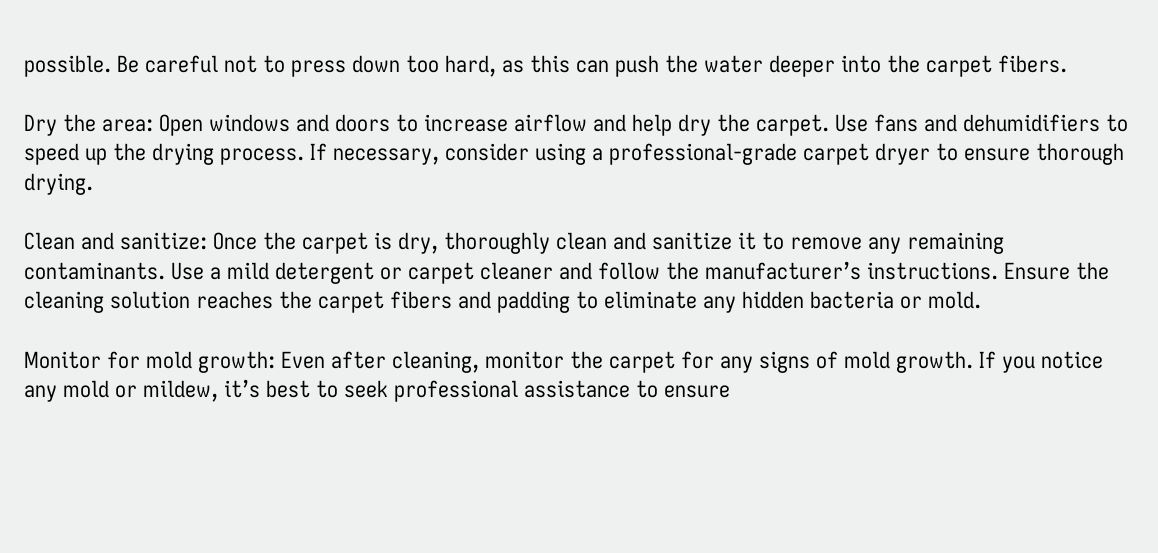possible. Be careful not to press down too hard, as this can push the water deeper into the carpet fibers.

Dry the area: Open windows and doors to increase airflow and help dry the carpet. Use fans and dehumidifiers to speed up the drying process. If necessary, consider using a professional-grade carpet dryer to ensure thorough drying.

Clean and sanitize: Once the carpet is dry, thoroughly clean and sanitize it to remove any remaining contaminants. Use a mild detergent or carpet cleaner and follow the manufacturer’s instructions. Ensure the cleaning solution reaches the carpet fibers and padding to eliminate any hidden bacteria or mold.

Monitor for mold growth: Even after cleaning, monitor the carpet for any signs of mold growth. If you notice any mold or mildew, it’s best to seek professional assistance to ensure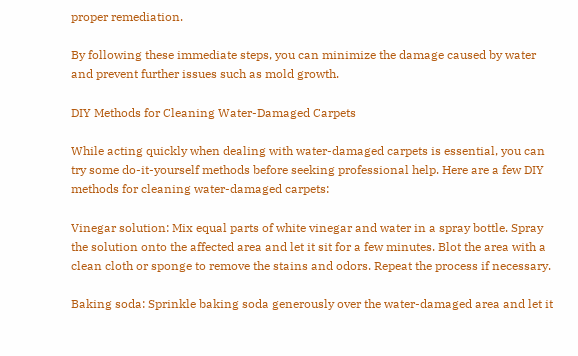proper remediation.

By following these immediate steps, you can minimize the damage caused by water and prevent further issues such as mold growth.

DIY Methods for Cleaning Water-Damaged Carpets

While acting quickly when dealing with water-damaged carpets is essential, you can try some do-it-yourself methods before seeking professional help. Here are a few DIY methods for cleaning water-damaged carpets:

Vinegar solution: Mix equal parts of white vinegar and water in a spray bottle. Spray the solution onto the affected area and let it sit for a few minutes. Blot the area with a clean cloth or sponge to remove the stains and odors. Repeat the process if necessary.

Baking soda: Sprinkle baking soda generously over the water-damaged area and let it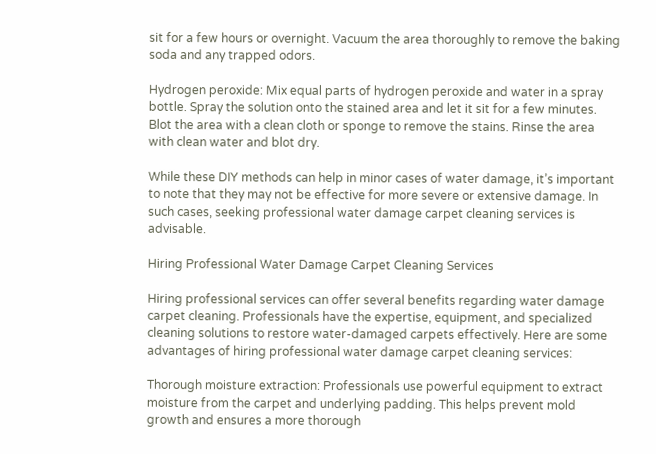sit for a few hours or overnight. Vacuum the area thoroughly to remove the baking soda and any trapped odors.

Hydrogen peroxide: Mix equal parts of hydrogen peroxide and water in a spray bottle. Spray the solution onto the stained area and let it sit for a few minutes. Blot the area with a clean cloth or sponge to remove the stains. Rinse the area with clean water and blot dry.

While these DIY methods can help in minor cases of water damage, it’s important to note that they may not be effective for more severe or extensive damage. In such cases, seeking professional water damage carpet cleaning services is advisable.

Hiring Professional Water Damage Carpet Cleaning Services

Hiring professional services can offer several benefits regarding water damage carpet cleaning. Professionals have the expertise, equipment, and specialized cleaning solutions to restore water-damaged carpets effectively. Here are some advantages of hiring professional water damage carpet cleaning services:

Thorough moisture extraction: Professionals use powerful equipment to extract moisture from the carpet and underlying padding. This helps prevent mold growth and ensures a more thorough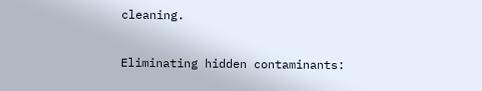cleaning.

Eliminating hidden contaminants: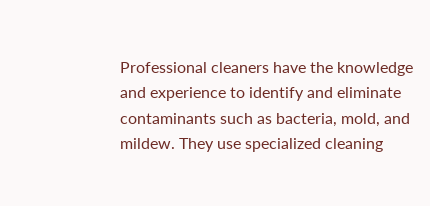Professional cleaners have the knowledge and experience to identify and eliminate contaminants such as bacteria, mold, and mildew. They use specialized cleaning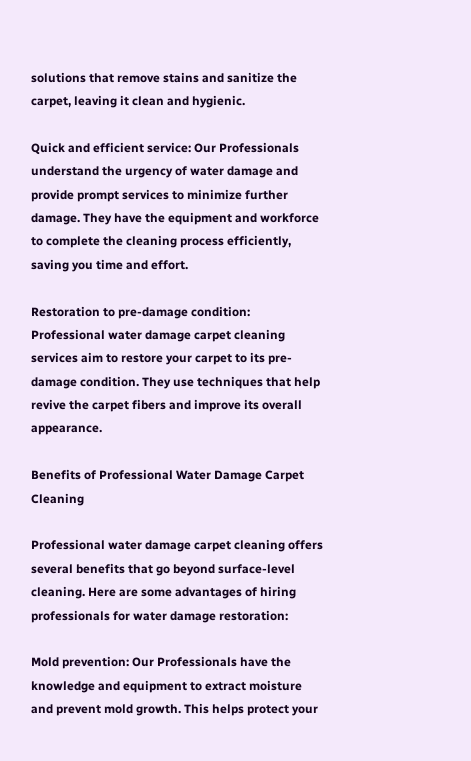solutions that remove stains and sanitize the carpet, leaving it clean and hygienic.

Quick and efficient service: Our Professionals understand the urgency of water damage and provide prompt services to minimize further damage. They have the equipment and workforce to complete the cleaning process efficiently, saving you time and effort.

Restoration to pre-damage condition: Professional water damage carpet cleaning services aim to restore your carpet to its pre-damage condition. They use techniques that help revive the carpet fibers and improve its overall appearance.

Benefits of Professional Water Damage Carpet Cleaning

Professional water damage carpet cleaning offers several benefits that go beyond surface-level cleaning. Here are some advantages of hiring professionals for water damage restoration:

Mold prevention: Our Professionals have the knowledge and equipment to extract moisture and prevent mold growth. This helps protect your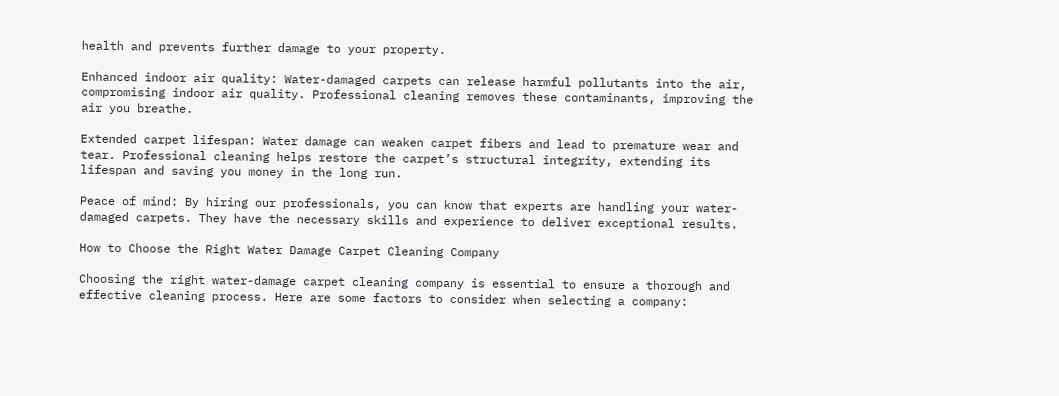health and prevents further damage to your property.

Enhanced indoor air quality: Water-damaged carpets can release harmful pollutants into the air, compromising indoor air quality. Professional cleaning removes these contaminants, improving the air you breathe.

Extended carpet lifespan: Water damage can weaken carpet fibers and lead to premature wear and tear. Professional cleaning helps restore the carpet’s structural integrity, extending its lifespan and saving you money in the long run.

Peace of mind: By hiring our professionals, you can know that experts are handling your water-damaged carpets. They have the necessary skills and experience to deliver exceptional results.

How to Choose the Right Water Damage Carpet Cleaning Company

Choosing the right water-damage carpet cleaning company is essential to ensure a thorough and effective cleaning process. Here are some factors to consider when selecting a company: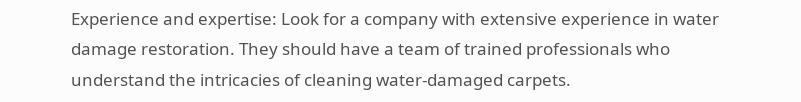Experience and expertise: Look for a company with extensive experience in water damage restoration. They should have a team of trained professionals who understand the intricacies of cleaning water-damaged carpets.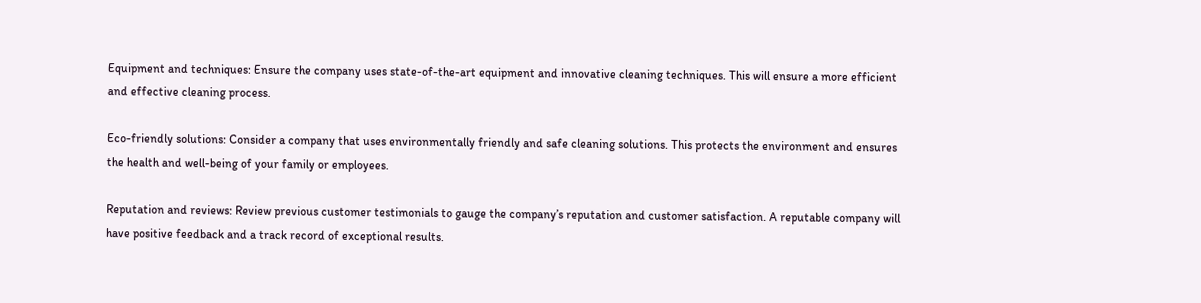Equipment and techniques: Ensure the company uses state-of-the-art equipment and innovative cleaning techniques. This will ensure a more efficient and effective cleaning process.

Eco-friendly solutions: Consider a company that uses environmentally friendly and safe cleaning solutions. This protects the environment and ensures the health and well-being of your family or employees.

Reputation and reviews: Review previous customer testimonials to gauge the company’s reputation and customer satisfaction. A reputable company will have positive feedback and a track record of exceptional results.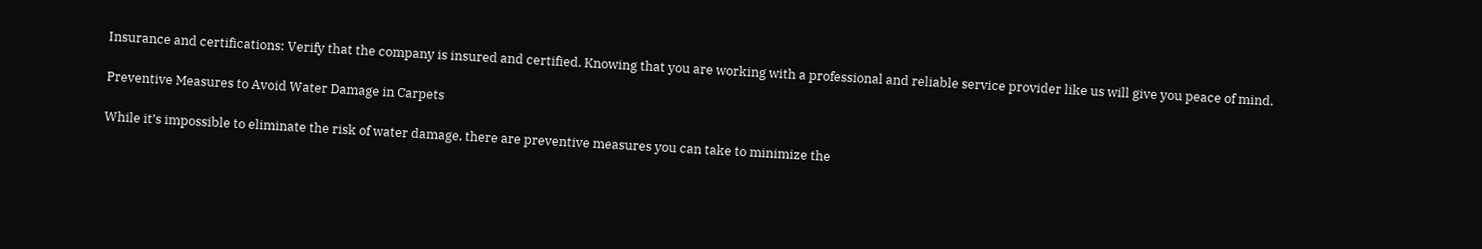Insurance and certifications: Verify that the company is insured and certified. Knowing that you are working with a professional and reliable service provider like us will give you peace of mind.

Preventive Measures to Avoid Water Damage in Carpets

While it’s impossible to eliminate the risk of water damage, there are preventive measures you can take to minimize the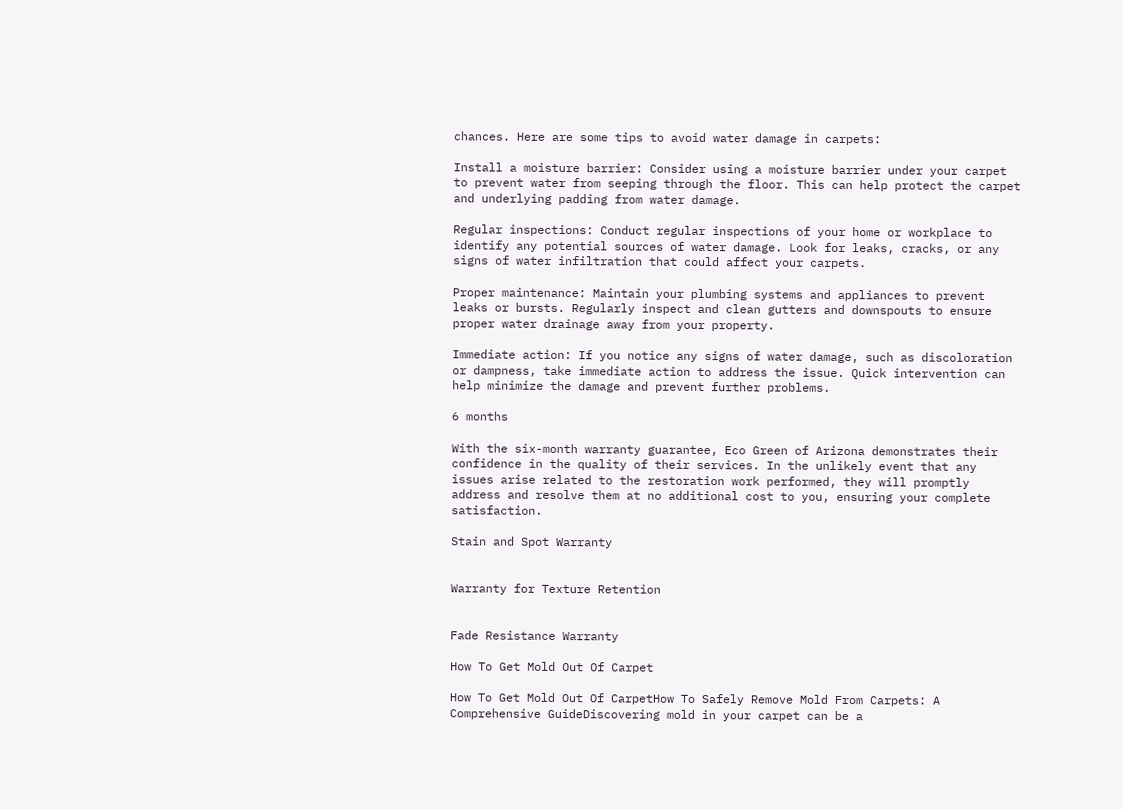chances. Here are some tips to avoid water damage in carpets:

Install a moisture barrier: Consider using a moisture barrier under your carpet to prevent water from seeping through the floor. This can help protect the carpet and underlying padding from water damage.

Regular inspections: Conduct regular inspections of your home or workplace to identify any potential sources of water damage. Look for leaks, cracks, or any signs of water infiltration that could affect your carpets.

Proper maintenance: Maintain your plumbing systems and appliances to prevent leaks or bursts. Regularly inspect and clean gutters and downspouts to ensure proper water drainage away from your property.

Immediate action: If you notice any signs of water damage, such as discoloration or dampness, take immediate action to address the issue. Quick intervention can help minimize the damage and prevent further problems.

6 months

With the six-month warranty guarantee, Eco Green of Arizona demonstrates their confidence in the quality of their services. In the unlikely event that any issues arise related to the restoration work performed, they will promptly address and resolve them at no additional cost to you, ensuring your complete satisfaction.

Stain and Spot Warranty


Warranty for Texture Retention


Fade Resistance Warranty

How To Get Mold Out Of Carpet

How To Get Mold Out Of CarpetHow To Safely Remove Mold From Carpets: A Comprehensive GuideDiscovering mold in your carpet can be a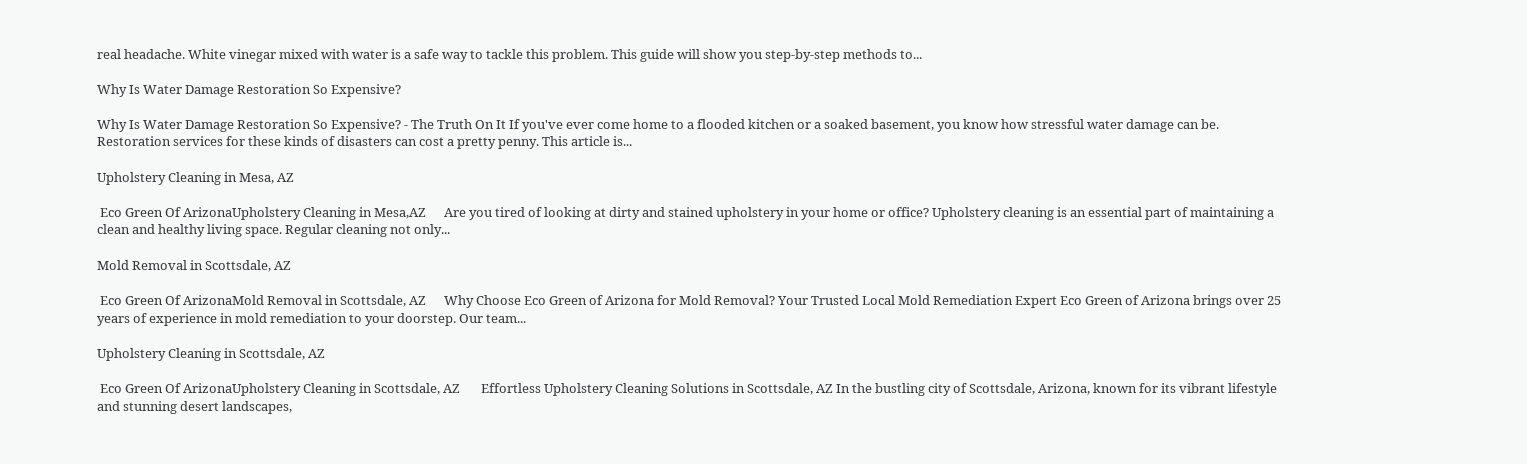real headache. White vinegar mixed with water is a safe way to tackle this problem. This guide will show you step-by-step methods to...

Why Is Water Damage Restoration So Expensive?

Why Is Water Damage Restoration So Expensive? - The Truth On It If you've ever come home to a flooded kitchen or a soaked basement, you know how stressful water damage can be. Restoration services for these kinds of disasters can cost a pretty penny. This article is...

Upholstery Cleaning in Mesa, AZ

 Eco Green Of ArizonaUpholstery Cleaning in Mesa,AZ      Are you tired of looking at dirty and stained upholstery in your home or office? Upholstery cleaning is an essential part of maintaining a clean and healthy living space. Regular cleaning not only...

Mold Removal in Scottsdale, AZ

 Eco Green Of ArizonaMold Removal in Scottsdale, AZ      Why Choose Eco Green of Arizona for Mold Removal? Your Trusted Local Mold Remediation Expert Eco Green of Arizona brings over 25 years of experience in mold remediation to your doorstep. Our team...

Upholstery Cleaning in Scottsdale, AZ

 Eco Green Of ArizonaUpholstery Cleaning in Scottsdale, AZ       Effortless Upholstery Cleaning Solutions in Scottsdale, AZ In the bustling city of Scottsdale, Arizona, known for its vibrant lifestyle and stunning desert landscapes,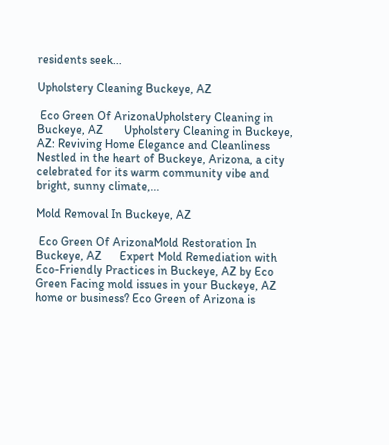residents seek...

Upholstery Cleaning Buckeye, AZ

 Eco Green Of ArizonaUpholstery Cleaning in Buckeye, AZ       Upholstery Cleaning in Buckeye, AZ: Reviving Home Elegance and Cleanliness Nestled in the heart of Buckeye, Arizona, a city celebrated for its warm community vibe and bright, sunny climate,...

Mold Removal In Buckeye, AZ

 Eco Green Of ArizonaMold Restoration In Buckeye, AZ      Expert Mold Remediation with Eco-Friendly Practices in Buckeye, AZ by Eco Green Facing mold issues in your Buckeye, AZ home or business? Eco Green of Arizona is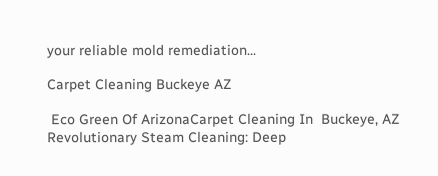your reliable mold remediation...

Carpet Cleaning Buckeye AZ

 Eco Green Of ArizonaCarpet Cleaning In  Buckeye, AZ      Revolutionary Steam Cleaning: Deep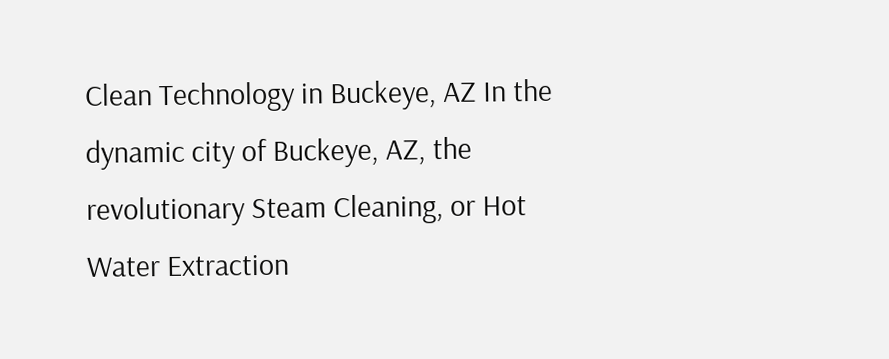Clean Technology in Buckeye, AZ In the dynamic city of Buckeye, AZ, the revolutionary Steam Cleaning, or Hot Water Extraction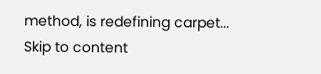method, is redefining carpet...
Skip to content